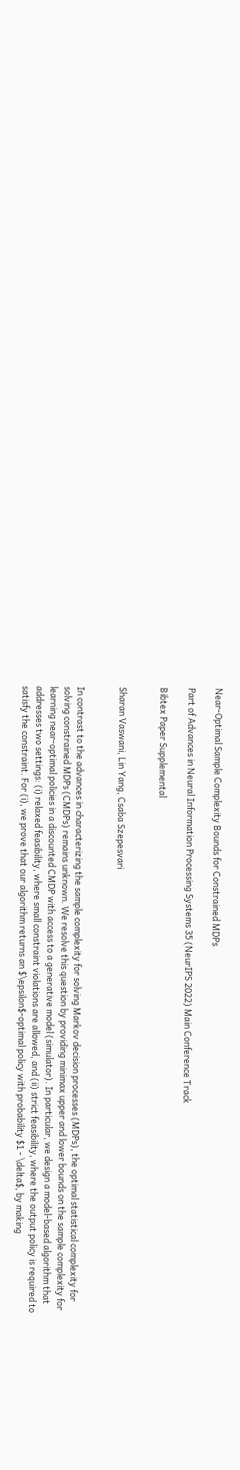Near-Optimal Sample Complexity Bounds for Constrained MDPs

Part of Advances in Neural Information Processing Systems 35 (NeurIPS 2022) Main Conference Track

Bibtex Paper Supplemental


Sharan Vaswani, Lin Yang, Csaba Szepesvari


In contrast to the advances in characterizing the sample complexity for solving Markov decision processes (MDPs), the optimal statistical complexity for solving constrained MDPs (CMDPs) remains unknown. We resolve this question by providing minimax upper and lower bounds on the sample complexity for learning near-optimal policies in a discounted CMDP with access to a generative model (simulator). In particular, we design a model-based algorithm that addresses two settings: (i) relaxed feasibility, where small constraint violations are allowed, and (ii) strict feasibility, where the output policy is required to satisfy the constraint. For (i), we prove that our algorithm returns an $\epsilon$-optimal policy with probability $1 - \delta$, by making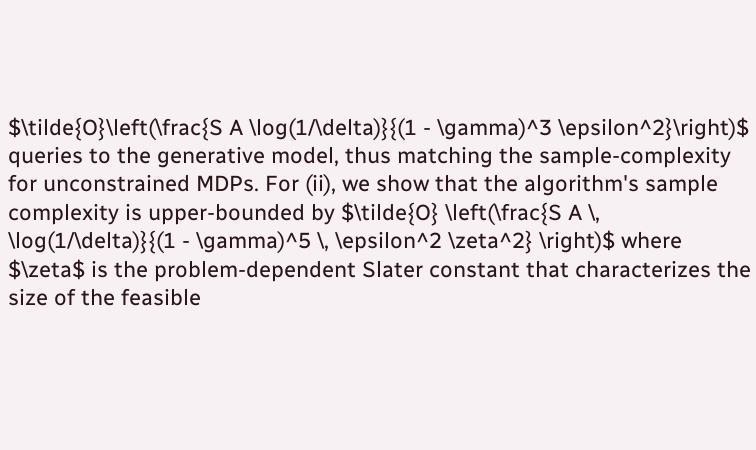$\tilde{O}\left(\frac{S A \log(1/\delta)}{(1 - \gamma)^3 \epsilon^2}\right)$ queries to the generative model, thus matching the sample-complexity for unconstrained MDPs. For (ii), we show that the algorithm's sample complexity is upper-bounded by $\tilde{O} \left(\frac{S A \, \log(1/\delta)}{(1 - \gamma)^5 \, \epsilon^2 \zeta^2} \right)$ where $\zeta$ is the problem-dependent Slater constant that characterizes the size of the feasible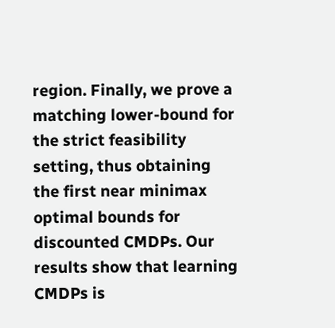region. Finally, we prove a matching lower-bound for the strict feasibility setting, thus obtaining the first near minimax optimal bounds for discounted CMDPs. Our results show that learning CMDPs is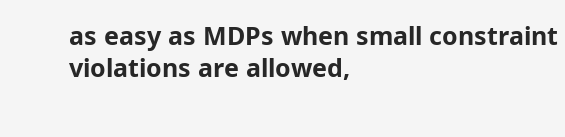as easy as MDPs when small constraint violations are allowed,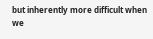but inherently more difficult when we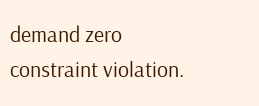demand zero constraint violation.